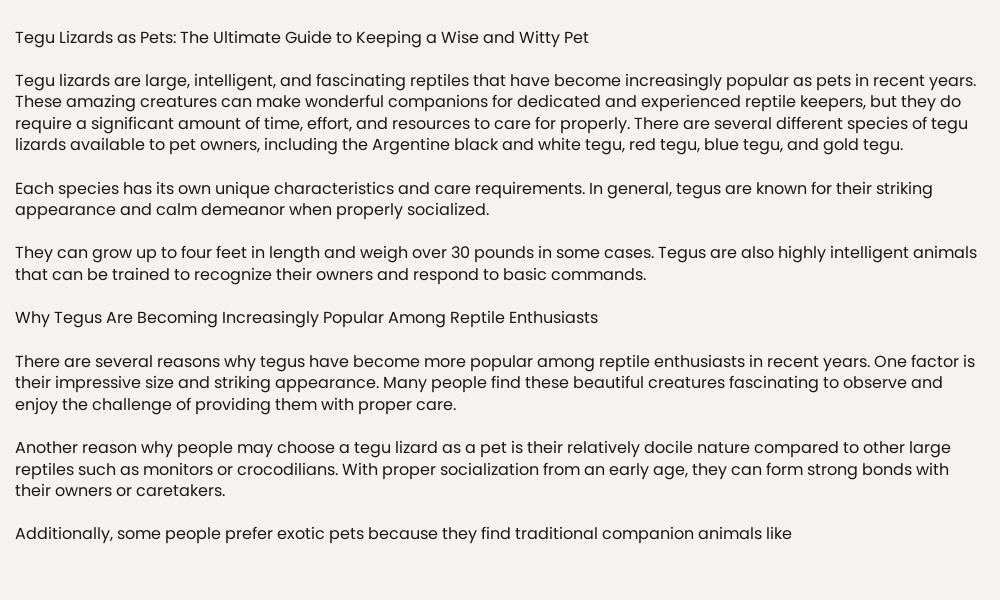Tegu Lizards as Pets: The Ultimate Guide to Keeping a Wise and Witty Pet

Tegu lizards are large, intelligent, and fascinating reptiles that have become increasingly popular as pets in recent years. These amazing creatures can make wonderful companions for dedicated and experienced reptile keepers, but they do require a significant amount of time, effort, and resources to care for properly. There are several different species of tegu lizards available to pet owners, including the Argentine black and white tegu, red tegu, blue tegu, and gold tegu.

Each species has its own unique characteristics and care requirements. In general, tegus are known for their striking appearance and calm demeanor when properly socialized.

They can grow up to four feet in length and weigh over 30 pounds in some cases. Tegus are also highly intelligent animals that can be trained to recognize their owners and respond to basic commands.

Why Tegus Are Becoming Increasingly Popular Among Reptile Enthusiasts

There are several reasons why tegus have become more popular among reptile enthusiasts in recent years. One factor is their impressive size and striking appearance. Many people find these beautiful creatures fascinating to observe and enjoy the challenge of providing them with proper care.

Another reason why people may choose a tegu lizard as a pet is their relatively docile nature compared to other large reptiles such as monitors or crocodilians. With proper socialization from an early age, they can form strong bonds with their owners or caretakers.

Additionally, some people prefer exotic pets because they find traditional companion animals like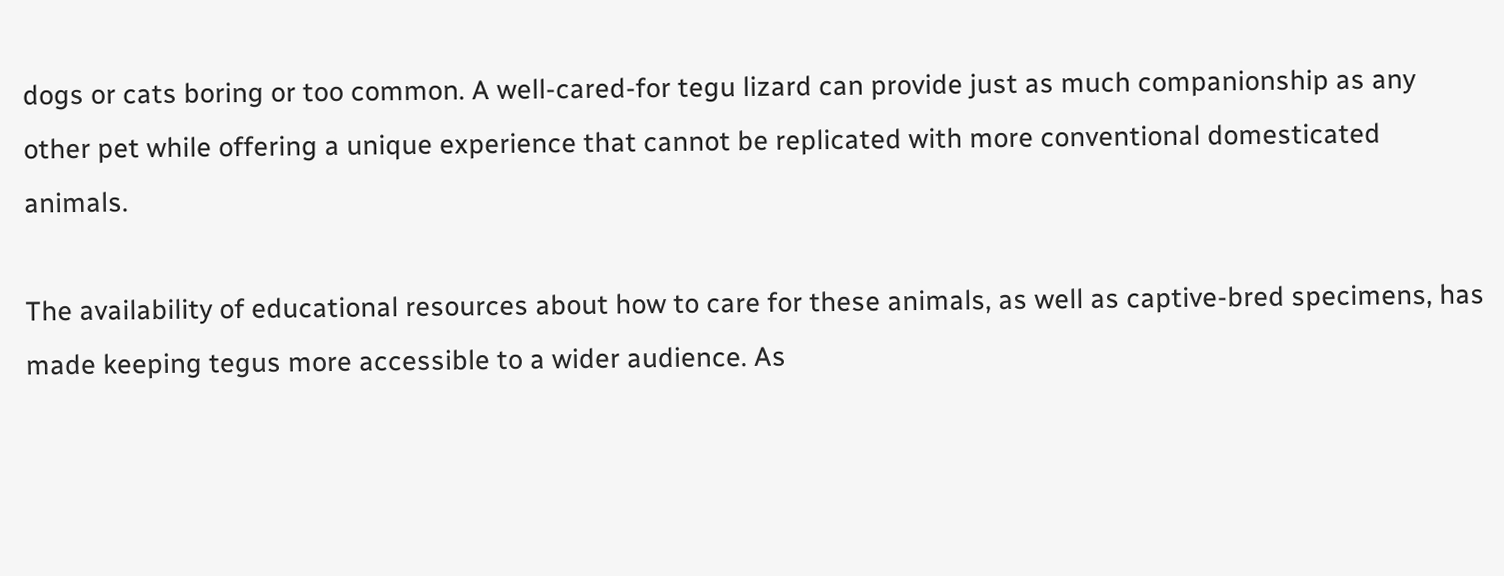dogs or cats boring or too common. A well-cared-for tegu lizard can provide just as much companionship as any other pet while offering a unique experience that cannot be replicated with more conventional domesticated animals.

The availability of educational resources about how to care for these animals, as well as captive-bred specimens, has made keeping tegus more accessible to a wider audience. As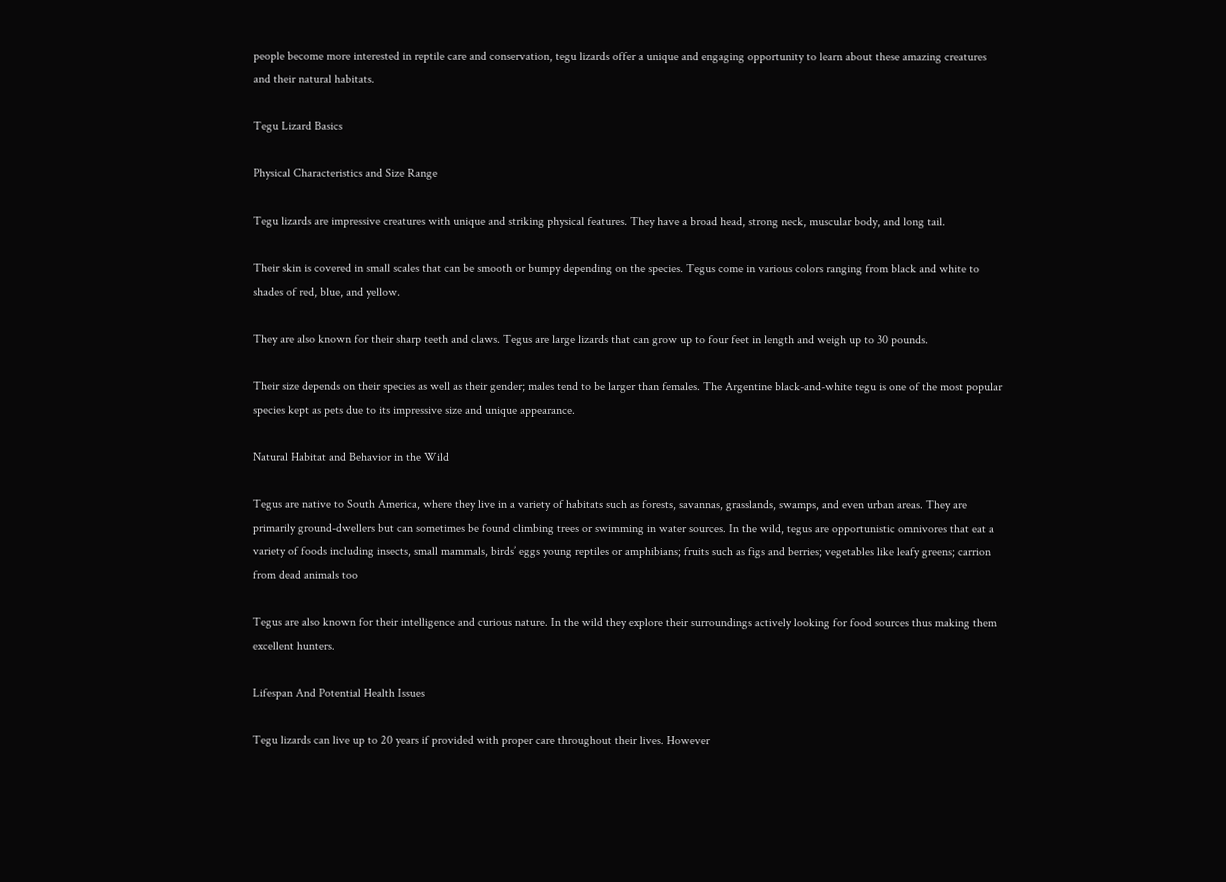people become more interested in reptile care and conservation, tegu lizards offer a unique and engaging opportunity to learn about these amazing creatures and their natural habitats.

Tegu Lizard Basics

Physical Characteristics and Size Range

Tegu lizards are impressive creatures with unique and striking physical features. They have a broad head, strong neck, muscular body, and long tail.

Their skin is covered in small scales that can be smooth or bumpy depending on the species. Tegus come in various colors ranging from black and white to shades of red, blue, and yellow.

They are also known for their sharp teeth and claws. Tegus are large lizards that can grow up to four feet in length and weigh up to 30 pounds.

Their size depends on their species as well as their gender; males tend to be larger than females. The Argentine black-and-white tegu is one of the most popular species kept as pets due to its impressive size and unique appearance.

Natural Habitat and Behavior in the Wild

Tegus are native to South America, where they live in a variety of habitats such as forests, savannas, grasslands, swamps, and even urban areas. They are primarily ground-dwellers but can sometimes be found climbing trees or swimming in water sources. In the wild, tegus are opportunistic omnivores that eat a variety of foods including insects, small mammals, birds’ eggs young reptiles or amphibians; fruits such as figs and berries; vegetables like leafy greens; carrion from dead animals too

Tegus are also known for their intelligence and curious nature. In the wild they explore their surroundings actively looking for food sources thus making them excellent hunters.

Lifespan And Potential Health Issues

Tegu lizards can live up to 20 years if provided with proper care throughout their lives. However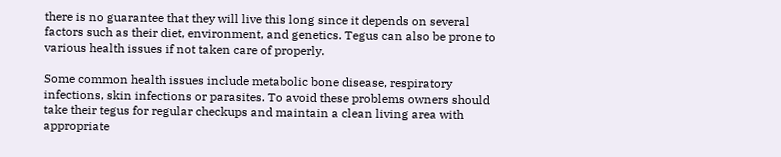there is no guarantee that they will live this long since it depends on several factors such as their diet, environment, and genetics. Tegus can also be prone to various health issues if not taken care of properly.

Some common health issues include metabolic bone disease, respiratory infections, skin infections or parasites. To avoid these problems owners should take their tegus for regular checkups and maintain a clean living area with appropriate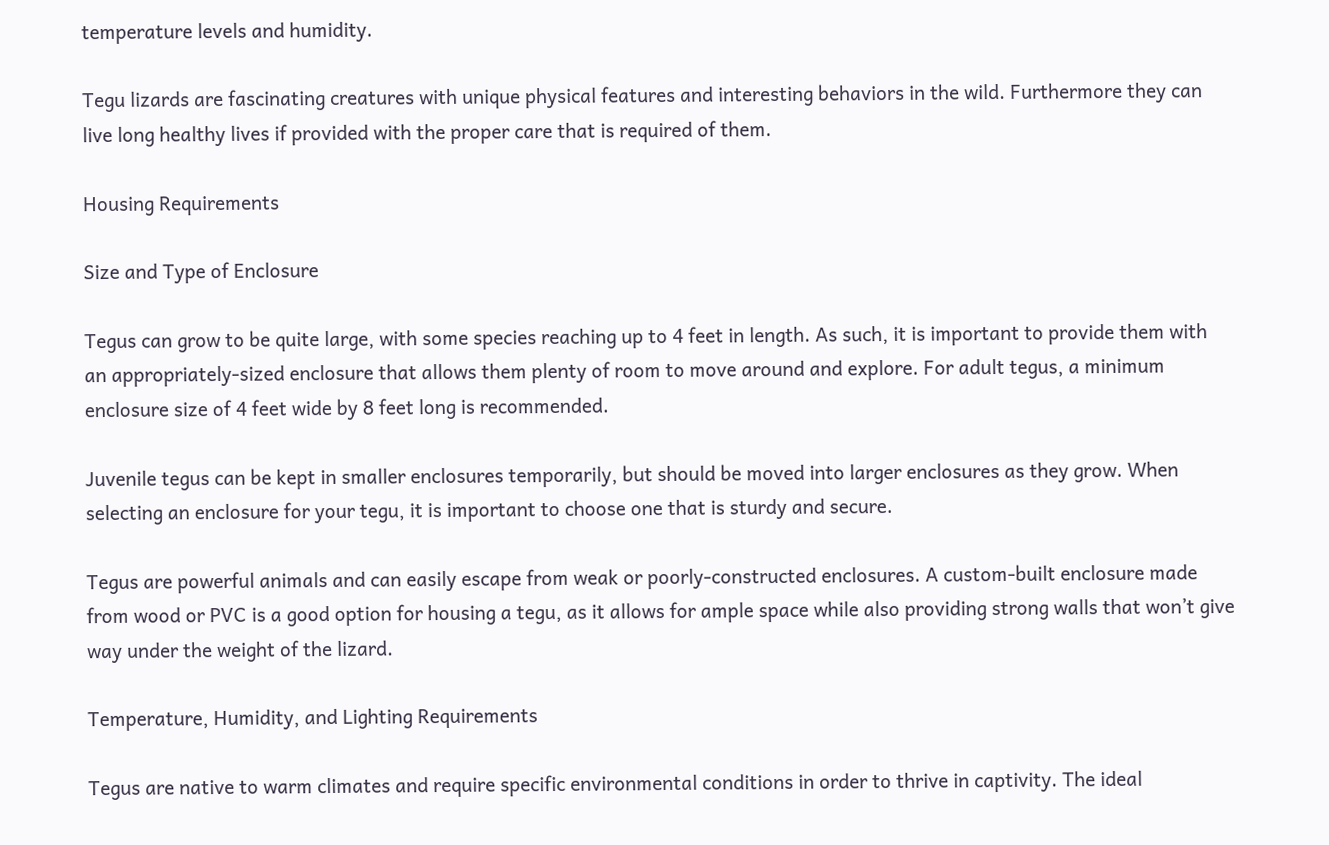temperature levels and humidity.

Tegu lizards are fascinating creatures with unique physical features and interesting behaviors in the wild. Furthermore they can live long healthy lives if provided with the proper care that is required of them.

Housing Requirements

Size and Type of Enclosure

Tegus can grow to be quite large, with some species reaching up to 4 feet in length. As such, it is important to provide them with an appropriately-sized enclosure that allows them plenty of room to move around and explore. For adult tegus, a minimum enclosure size of 4 feet wide by 8 feet long is recommended.

Juvenile tegus can be kept in smaller enclosures temporarily, but should be moved into larger enclosures as they grow. When selecting an enclosure for your tegu, it is important to choose one that is sturdy and secure.

Tegus are powerful animals and can easily escape from weak or poorly-constructed enclosures. A custom-built enclosure made from wood or PVC is a good option for housing a tegu, as it allows for ample space while also providing strong walls that won’t give way under the weight of the lizard.

Temperature, Humidity, and Lighting Requirements

Tegus are native to warm climates and require specific environmental conditions in order to thrive in captivity. The ideal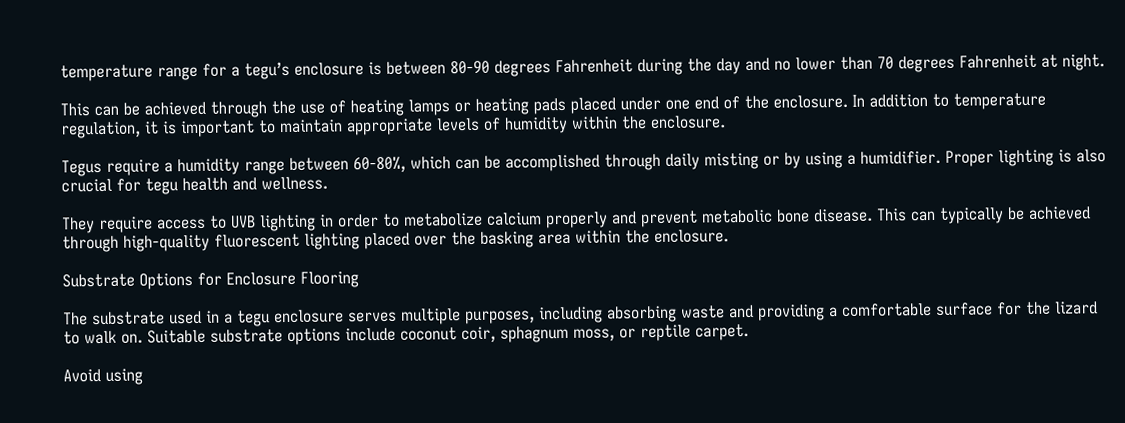temperature range for a tegu’s enclosure is between 80-90 degrees Fahrenheit during the day and no lower than 70 degrees Fahrenheit at night.

This can be achieved through the use of heating lamps or heating pads placed under one end of the enclosure. In addition to temperature regulation, it is important to maintain appropriate levels of humidity within the enclosure.

Tegus require a humidity range between 60-80%, which can be accomplished through daily misting or by using a humidifier. Proper lighting is also crucial for tegu health and wellness.

They require access to UVB lighting in order to metabolize calcium properly and prevent metabolic bone disease. This can typically be achieved through high-quality fluorescent lighting placed over the basking area within the enclosure.

Substrate Options for Enclosure Flooring

The substrate used in a tegu enclosure serves multiple purposes, including absorbing waste and providing a comfortable surface for the lizard to walk on. Suitable substrate options include coconut coir, sphagnum moss, or reptile carpet.

Avoid using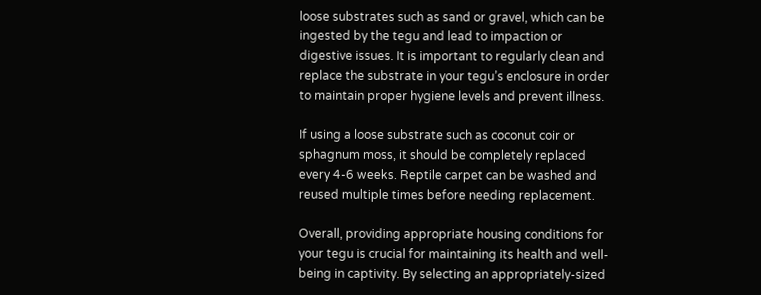loose substrates such as sand or gravel, which can be ingested by the tegu and lead to impaction or digestive issues. It is important to regularly clean and replace the substrate in your tegu’s enclosure in order to maintain proper hygiene levels and prevent illness.

If using a loose substrate such as coconut coir or sphagnum moss, it should be completely replaced every 4-6 weeks. Reptile carpet can be washed and reused multiple times before needing replacement.

Overall, providing appropriate housing conditions for your tegu is crucial for maintaining its health and well-being in captivity. By selecting an appropriately-sized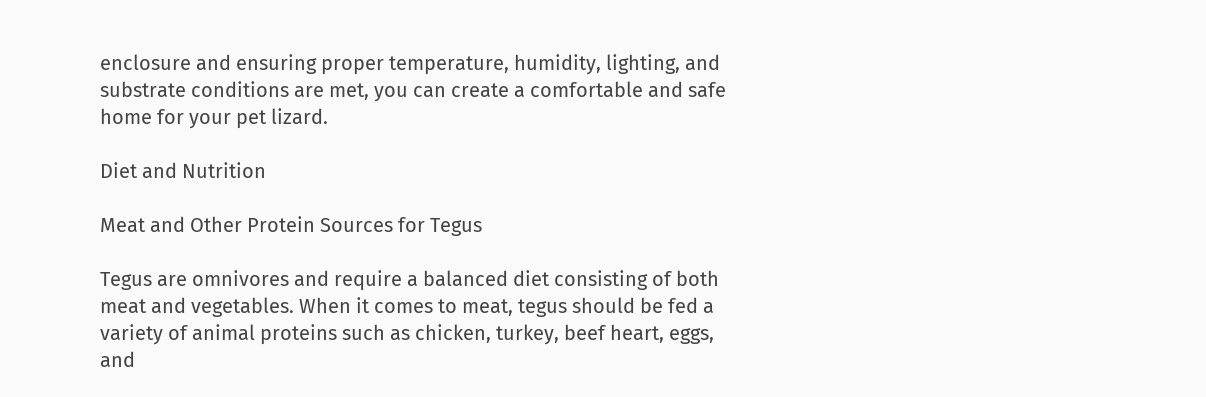enclosure and ensuring proper temperature, humidity, lighting, and substrate conditions are met, you can create a comfortable and safe home for your pet lizard.

Diet and Nutrition

Meat and Other Protein Sources for Tegus

Tegus are omnivores and require a balanced diet consisting of both meat and vegetables. When it comes to meat, tegus should be fed a variety of animal proteins such as chicken, turkey, beef heart, eggs, and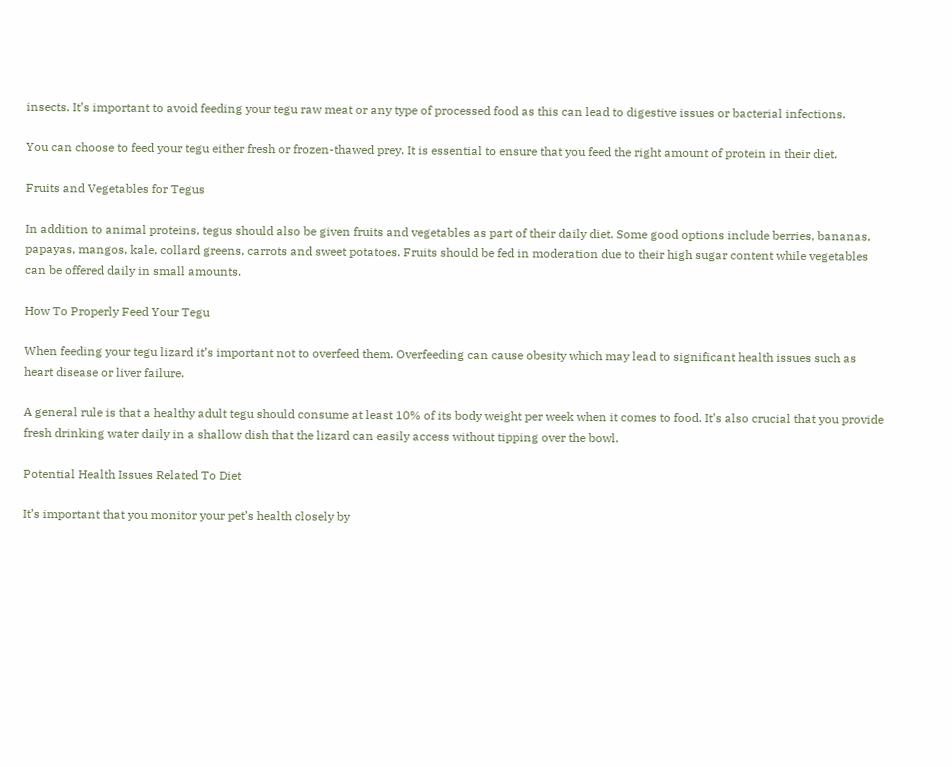insects. It’s important to avoid feeding your tegu raw meat or any type of processed food as this can lead to digestive issues or bacterial infections.

You can choose to feed your tegu either fresh or frozen-thawed prey. It is essential to ensure that you feed the right amount of protein in their diet.

Fruits and Vegetables for Tegus

In addition to animal proteins, tegus should also be given fruits and vegetables as part of their daily diet. Some good options include berries, bananas, papayas, mangos, kale, collard greens, carrots and sweet potatoes. Fruits should be fed in moderation due to their high sugar content while vegetables can be offered daily in small amounts.

How To Properly Feed Your Tegu

When feeding your tegu lizard it’s important not to overfeed them. Overfeeding can cause obesity which may lead to significant health issues such as heart disease or liver failure.

A general rule is that a healthy adult tegu should consume at least 10% of its body weight per week when it comes to food. It’s also crucial that you provide fresh drinking water daily in a shallow dish that the lizard can easily access without tipping over the bowl.

Potential Health Issues Related To Diet

It’s important that you monitor your pet’s health closely by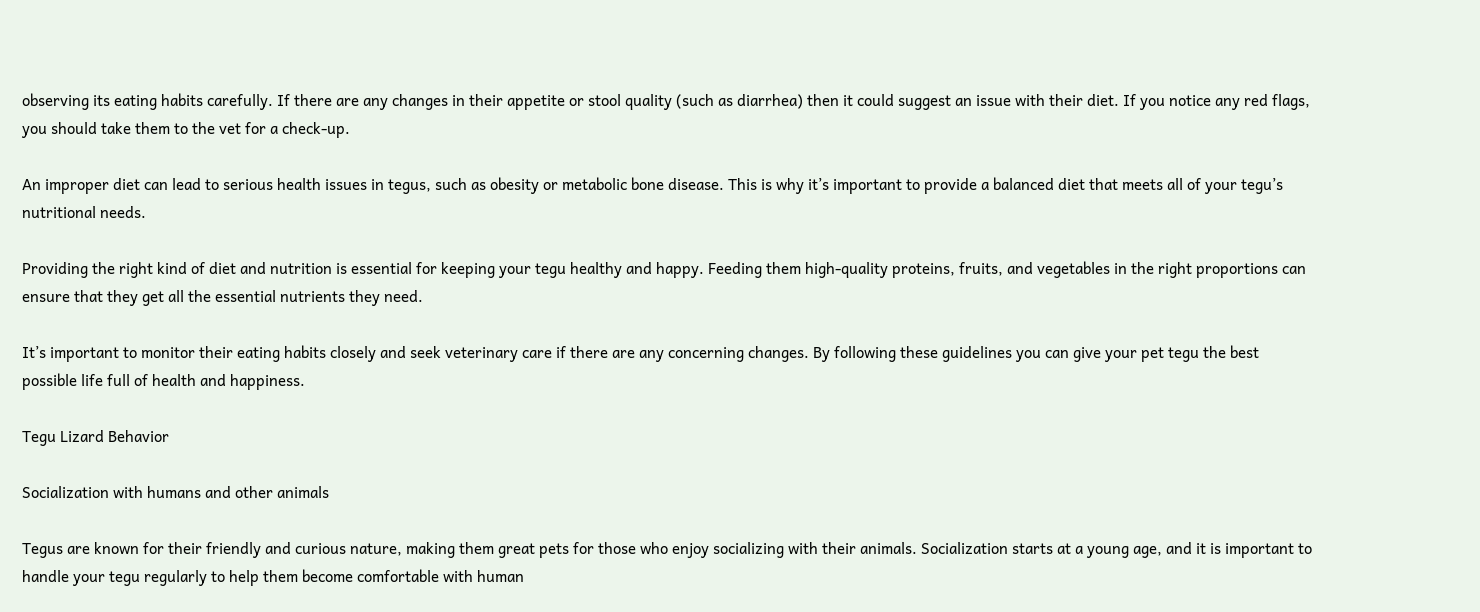observing its eating habits carefully. If there are any changes in their appetite or stool quality (such as diarrhea) then it could suggest an issue with their diet. If you notice any red flags, you should take them to the vet for a check-up.

An improper diet can lead to serious health issues in tegus, such as obesity or metabolic bone disease. This is why it’s important to provide a balanced diet that meets all of your tegu’s nutritional needs.

Providing the right kind of diet and nutrition is essential for keeping your tegu healthy and happy. Feeding them high-quality proteins, fruits, and vegetables in the right proportions can ensure that they get all the essential nutrients they need.

It’s important to monitor their eating habits closely and seek veterinary care if there are any concerning changes. By following these guidelines you can give your pet tegu the best possible life full of health and happiness.

Tegu Lizard Behavior

Socialization with humans and other animals

Tegus are known for their friendly and curious nature, making them great pets for those who enjoy socializing with their animals. Socialization starts at a young age, and it is important to handle your tegu regularly to help them become comfortable with human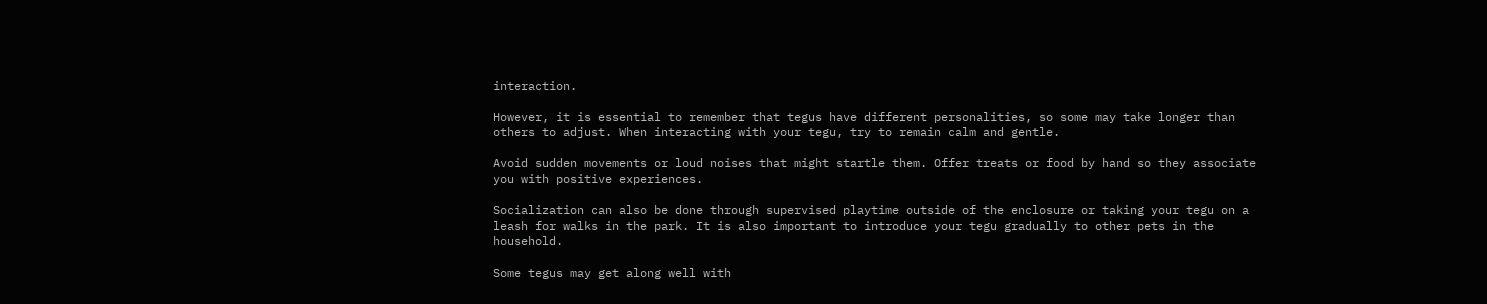interaction.

However, it is essential to remember that tegus have different personalities, so some may take longer than others to adjust. When interacting with your tegu, try to remain calm and gentle.

Avoid sudden movements or loud noises that might startle them. Offer treats or food by hand so they associate you with positive experiences.

Socialization can also be done through supervised playtime outside of the enclosure or taking your tegu on a leash for walks in the park. It is also important to introduce your tegu gradually to other pets in the household.

Some tegus may get along well with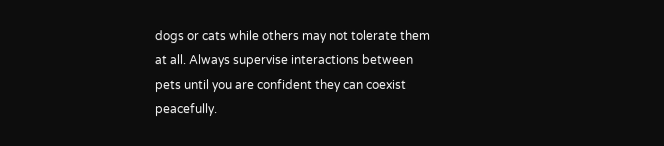dogs or cats while others may not tolerate them at all. Always supervise interactions between pets until you are confident they can coexist peacefully.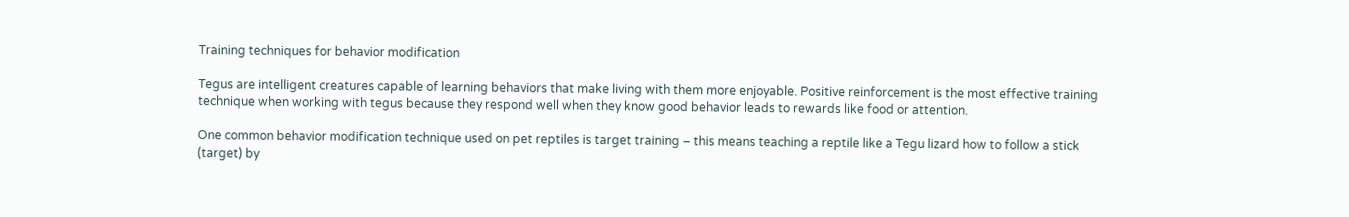Training techniques for behavior modification

Tegus are intelligent creatures capable of learning behaviors that make living with them more enjoyable. Positive reinforcement is the most effective training technique when working with tegus because they respond well when they know good behavior leads to rewards like food or attention.

One common behavior modification technique used on pet reptiles is target training – this means teaching a reptile like a Tegu lizard how to follow a stick (target) by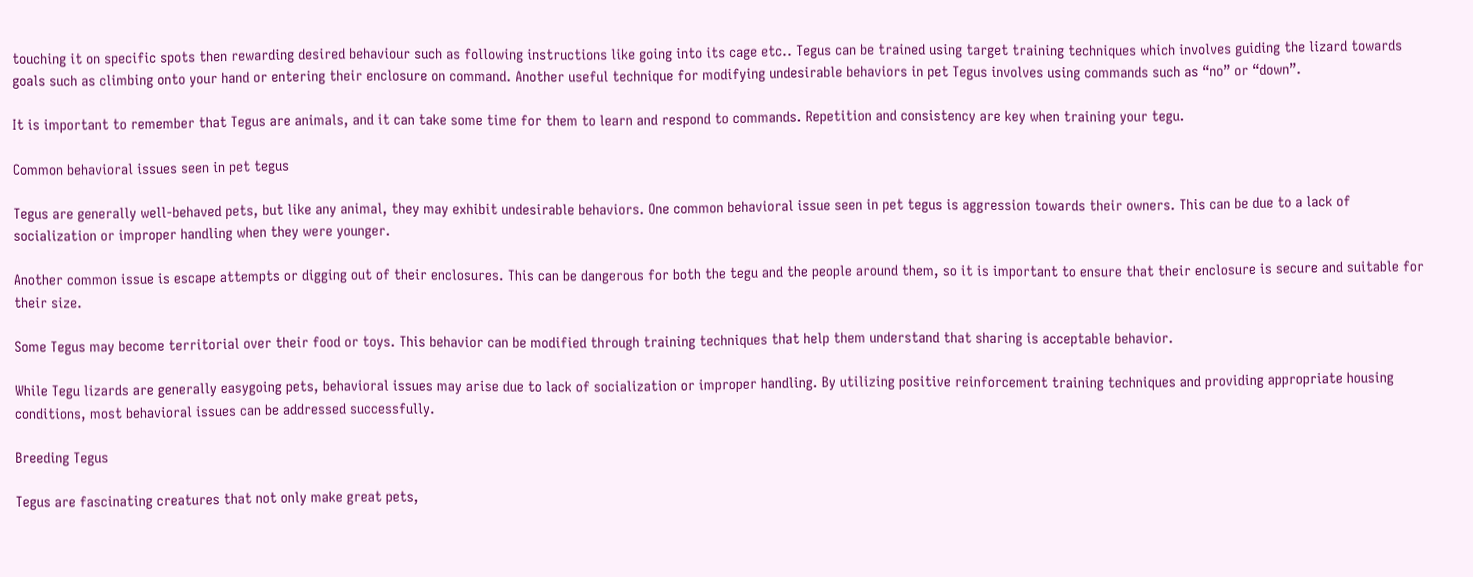touching it on specific spots then rewarding desired behaviour such as following instructions like going into its cage etc.. Tegus can be trained using target training techniques which involves guiding the lizard towards goals such as climbing onto your hand or entering their enclosure on command. Another useful technique for modifying undesirable behaviors in pet Tegus involves using commands such as “no” or “down”.

It is important to remember that Tegus are animals, and it can take some time for them to learn and respond to commands. Repetition and consistency are key when training your tegu.

Common behavioral issues seen in pet tegus

Tegus are generally well-behaved pets, but like any animal, they may exhibit undesirable behaviors. One common behavioral issue seen in pet tegus is aggression towards their owners. This can be due to a lack of socialization or improper handling when they were younger.

Another common issue is escape attempts or digging out of their enclosures. This can be dangerous for both the tegu and the people around them, so it is important to ensure that their enclosure is secure and suitable for their size.

Some Tegus may become territorial over their food or toys. This behavior can be modified through training techniques that help them understand that sharing is acceptable behavior.

While Tegu lizards are generally easygoing pets, behavioral issues may arise due to lack of socialization or improper handling. By utilizing positive reinforcement training techniques and providing appropriate housing conditions, most behavioral issues can be addressed successfully.

Breeding Tegus

Tegus are fascinating creatures that not only make great pets,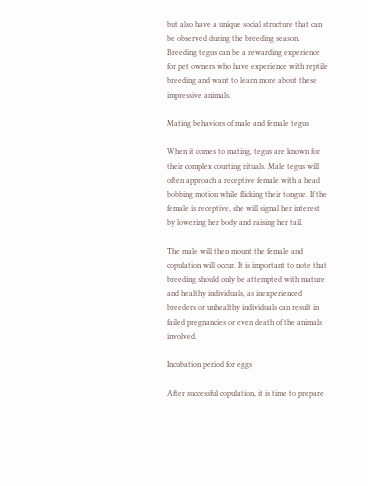but also have a unique social structure that can be observed during the breeding season. Breeding tegus can be a rewarding experience for pet owners who have experience with reptile breeding and want to learn more about these impressive animals.

Mating behaviors of male and female tegus

When it comes to mating, tegus are known for their complex courting rituals. Male tegus will often approach a receptive female with a head bobbing motion while flicking their tongue. If the female is receptive, she will signal her interest by lowering her body and raising her tail.

The male will then mount the female and copulation will occur. It is important to note that breeding should only be attempted with mature and healthy individuals, as inexperienced breeders or unhealthy individuals can result in failed pregnancies or even death of the animals involved.

Incubation period for eggs

After successful copulation, it is time to prepare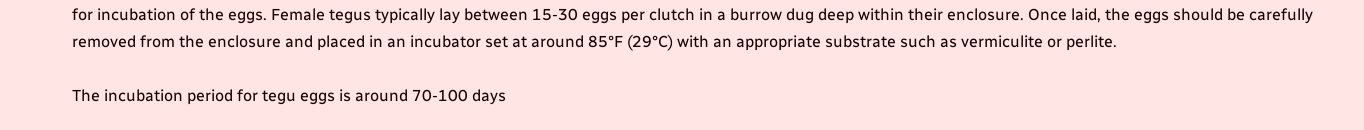for incubation of the eggs. Female tegus typically lay between 15-30 eggs per clutch in a burrow dug deep within their enclosure. Once laid, the eggs should be carefully removed from the enclosure and placed in an incubator set at around 85°F (29°C) with an appropriate substrate such as vermiculite or perlite.

The incubation period for tegu eggs is around 70-100 days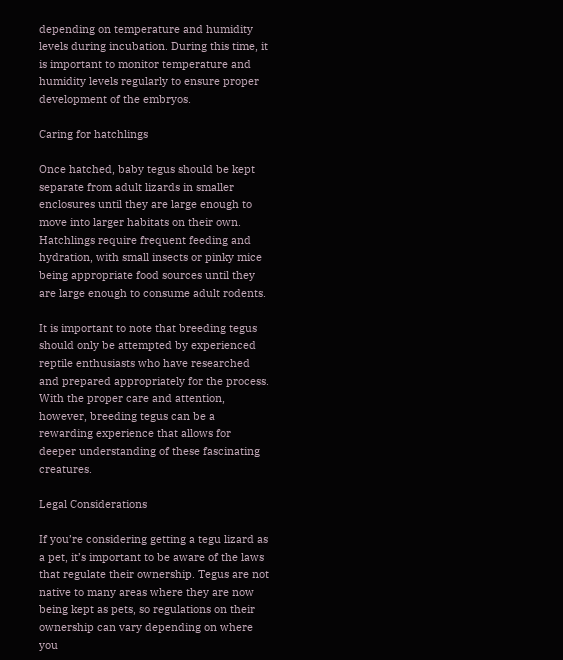depending on temperature and humidity levels during incubation. During this time, it is important to monitor temperature and humidity levels regularly to ensure proper development of the embryos.

Caring for hatchlings

Once hatched, baby tegus should be kept separate from adult lizards in smaller enclosures until they are large enough to move into larger habitats on their own. Hatchlings require frequent feeding and hydration, with small insects or pinky mice being appropriate food sources until they are large enough to consume adult rodents.

It is important to note that breeding tegus should only be attempted by experienced reptile enthusiasts who have researched and prepared appropriately for the process. With the proper care and attention, however, breeding tegus can be a rewarding experience that allows for deeper understanding of these fascinating creatures.

Legal Considerations

If you’re considering getting a tegu lizard as a pet, it’s important to be aware of the laws that regulate their ownership. Tegus are not native to many areas where they are now being kept as pets, so regulations on their ownership can vary depending on where you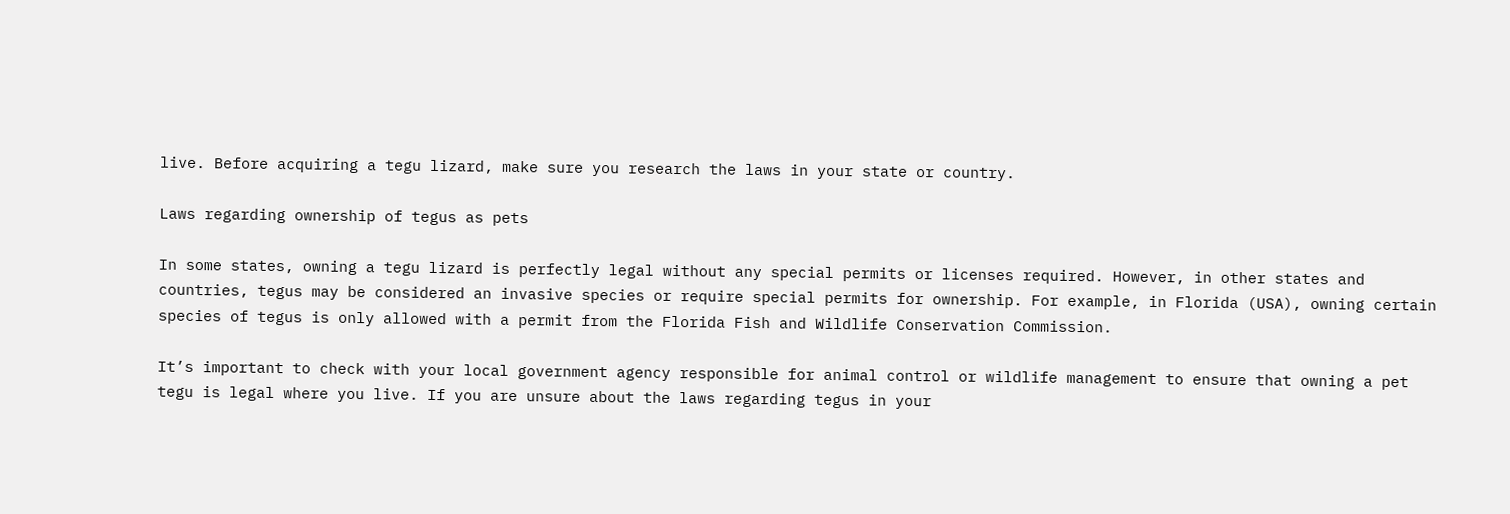live. Before acquiring a tegu lizard, make sure you research the laws in your state or country.

Laws regarding ownership of tegus as pets

In some states, owning a tegu lizard is perfectly legal without any special permits or licenses required. However, in other states and countries, tegus may be considered an invasive species or require special permits for ownership. For example, in Florida (USA), owning certain species of tegus is only allowed with a permit from the Florida Fish and Wildlife Conservation Commission.

It’s important to check with your local government agency responsible for animal control or wildlife management to ensure that owning a pet tegu is legal where you live. If you are unsure about the laws regarding tegus in your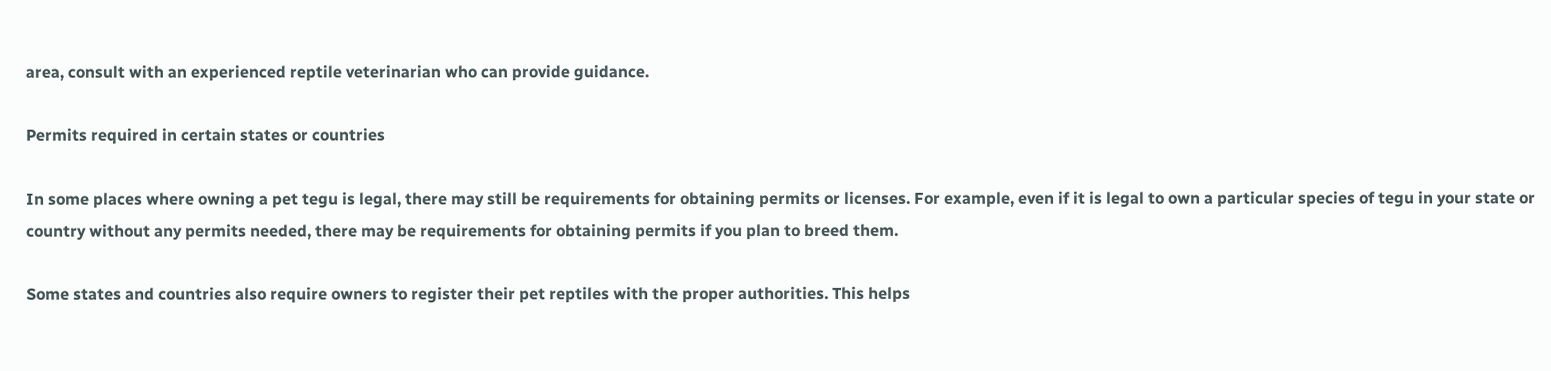area, consult with an experienced reptile veterinarian who can provide guidance.

Permits required in certain states or countries

In some places where owning a pet tegu is legal, there may still be requirements for obtaining permits or licenses. For example, even if it is legal to own a particular species of tegu in your state or country without any permits needed, there may be requirements for obtaining permits if you plan to breed them.

Some states and countries also require owners to register their pet reptiles with the proper authorities. This helps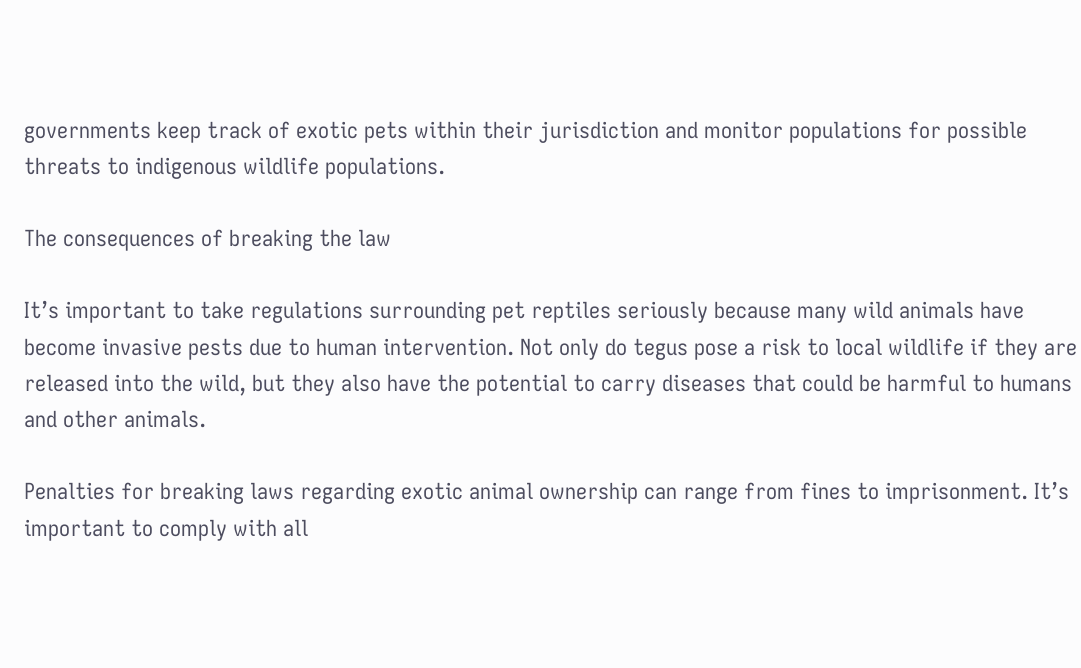governments keep track of exotic pets within their jurisdiction and monitor populations for possible threats to indigenous wildlife populations.

The consequences of breaking the law

It’s important to take regulations surrounding pet reptiles seriously because many wild animals have become invasive pests due to human intervention. Not only do tegus pose a risk to local wildlife if they are released into the wild, but they also have the potential to carry diseases that could be harmful to humans and other animals.

Penalties for breaking laws regarding exotic animal ownership can range from fines to imprisonment. It’s important to comply with all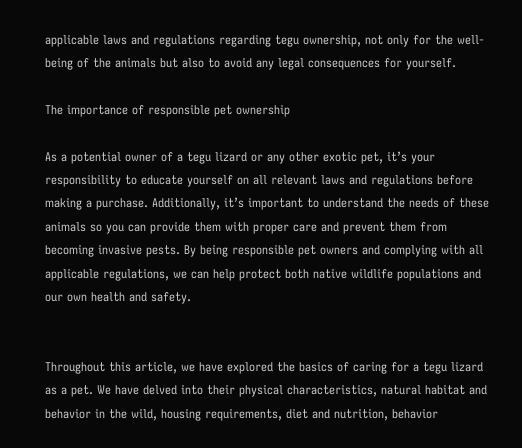applicable laws and regulations regarding tegu ownership, not only for the well-being of the animals but also to avoid any legal consequences for yourself.

The importance of responsible pet ownership

As a potential owner of a tegu lizard or any other exotic pet, it’s your responsibility to educate yourself on all relevant laws and regulations before making a purchase. Additionally, it’s important to understand the needs of these animals so you can provide them with proper care and prevent them from becoming invasive pests. By being responsible pet owners and complying with all applicable regulations, we can help protect both native wildlife populations and our own health and safety.


Throughout this article, we have explored the basics of caring for a tegu lizard as a pet. We have delved into their physical characteristics, natural habitat and behavior in the wild, housing requirements, diet and nutrition, behavior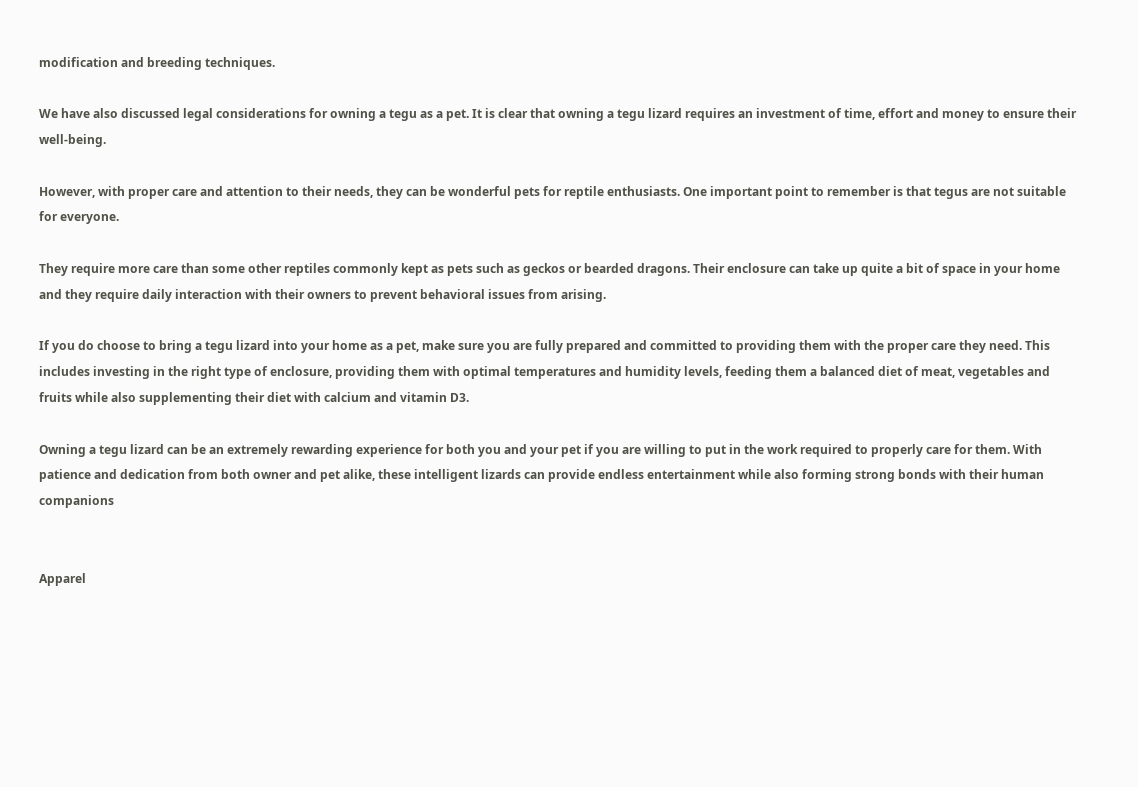modification and breeding techniques.

We have also discussed legal considerations for owning a tegu as a pet. It is clear that owning a tegu lizard requires an investment of time, effort and money to ensure their well-being.

However, with proper care and attention to their needs, they can be wonderful pets for reptile enthusiasts. One important point to remember is that tegus are not suitable for everyone.

They require more care than some other reptiles commonly kept as pets such as geckos or bearded dragons. Their enclosure can take up quite a bit of space in your home and they require daily interaction with their owners to prevent behavioral issues from arising.

If you do choose to bring a tegu lizard into your home as a pet, make sure you are fully prepared and committed to providing them with the proper care they need. This includes investing in the right type of enclosure, providing them with optimal temperatures and humidity levels, feeding them a balanced diet of meat, vegetables and fruits while also supplementing their diet with calcium and vitamin D3.

Owning a tegu lizard can be an extremely rewarding experience for both you and your pet if you are willing to put in the work required to properly care for them. With patience and dedication from both owner and pet alike, these intelligent lizards can provide endless entertainment while also forming strong bonds with their human companions


Apparel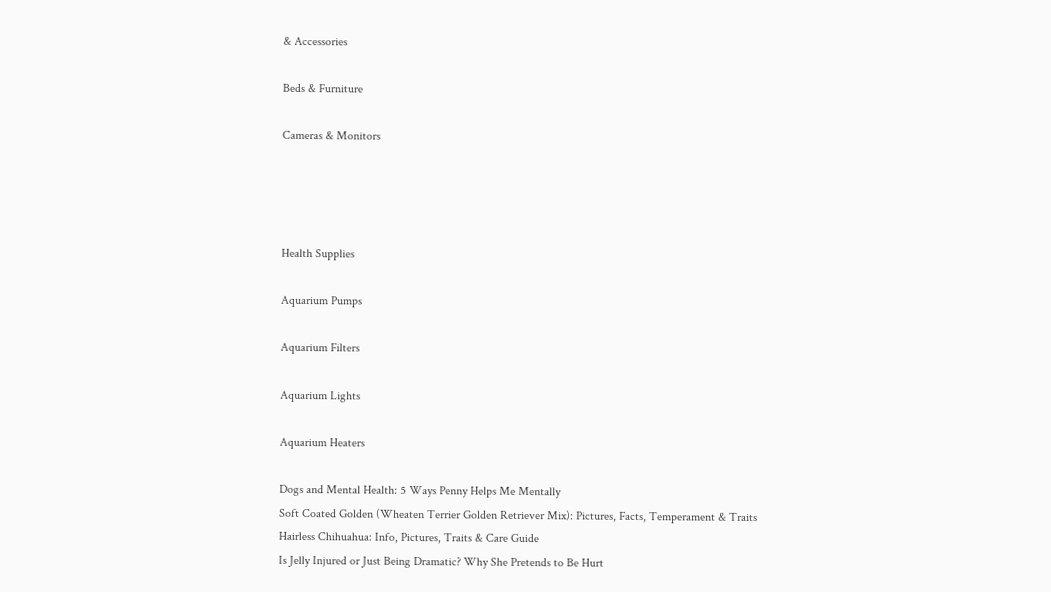& Accessories

Beds & Furniture

Cameras & Monitors




Health Supplies

Aquarium Pumps

Aquarium Filters

Aquarium Lights

Aquarium Heaters

Dogs and Mental Health: 5 Ways Penny Helps Me Mentally
Soft Coated Golden (Wheaten Terrier Golden Retriever Mix): Pictures, Facts, Temperament & Traits
Hairless Chihuahua: Info, Pictures, Traits & Care Guide
Is Jelly Injured or Just Being Dramatic? Why She Pretends to Be Hurt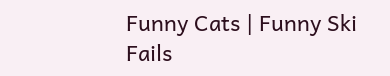Funny Cats | Funny Ski Fails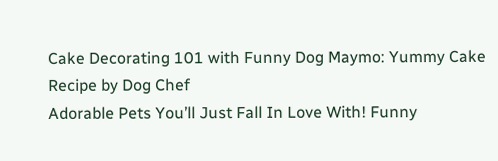Cake Decorating 101 with Funny Dog Maymo: Yummy Cake Recipe by Dog Chef
Adorable Pets You’ll Just Fall In Love With! Funny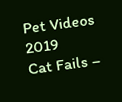Pet Videos 2019
Cat Fails –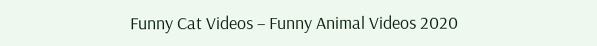Funny Cat Videos – Funny Animal Videos 2020